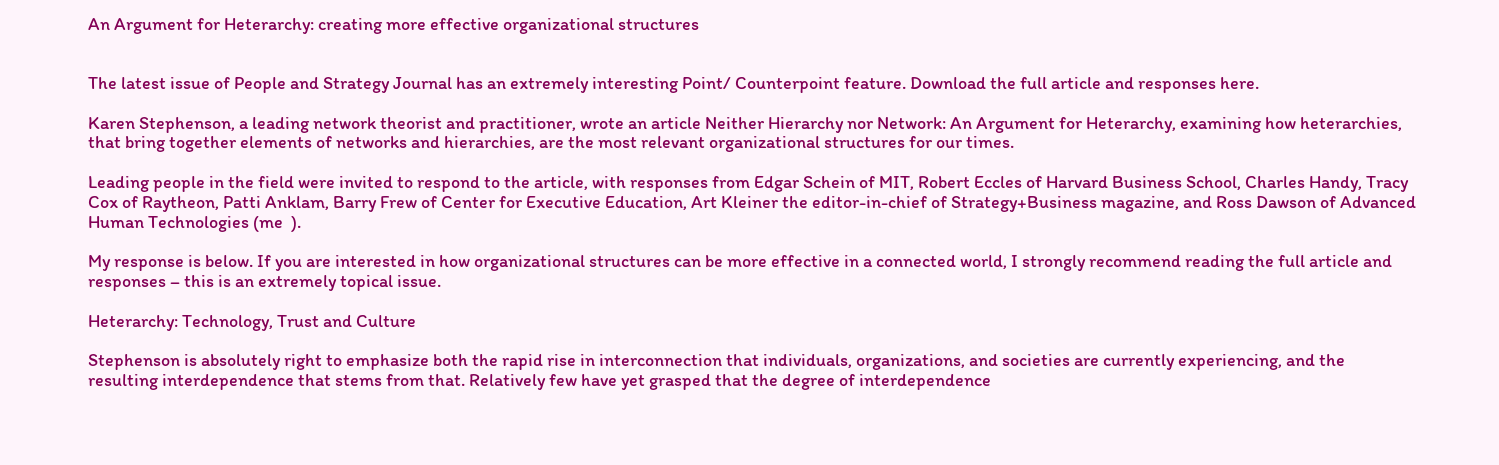An Argument for Heterarchy: creating more effective organizational structures


The latest issue of People and Strategy Journal has an extremely interesting Point/ Counterpoint feature. Download the full article and responses here.

Karen Stephenson, a leading network theorist and practitioner, wrote an article Neither Hierarchy nor Network: An Argument for Heterarchy, examining how heterarchies, that bring together elements of networks and hierarchies, are the most relevant organizational structures for our times.

Leading people in the field were invited to respond to the article, with responses from Edgar Schein of MIT, Robert Eccles of Harvard Business School, Charles Handy, Tracy Cox of Raytheon, Patti Anklam, Barry Frew of Center for Executive Education, Art Kleiner the editor-in-chief of Strategy+Business magazine, and Ross Dawson of Advanced Human Technologies (me  ).

My response is below. If you are interested in how organizational structures can be more effective in a connected world, I strongly recommend reading the full article and responses – this is an extremely topical issue.

Heterarchy: Technology, Trust and Culture

Stephenson is absolutely right to emphasize both the rapid rise in interconnection that individuals, organizations, and societies are currently experiencing, and the resulting interdependence that stems from that. Relatively few have yet grasped that the degree of interdependence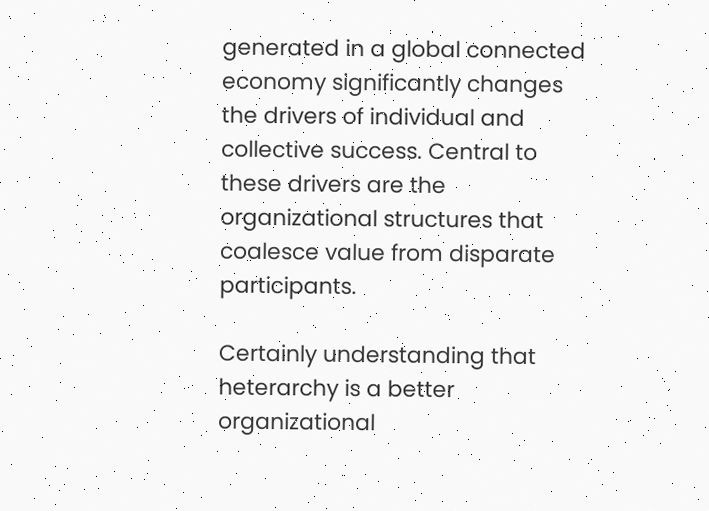generated in a global connected economy significantly changes the drivers of individual and collective success. Central to these drivers are the organizational structures that coalesce value from disparate participants.

Certainly understanding that heterarchy is a better organizational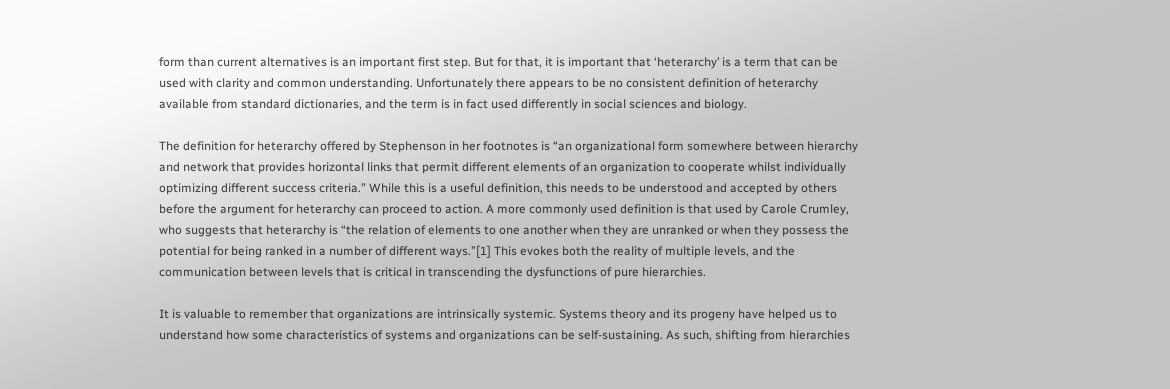form than current alternatives is an important first step. But for that, it is important that ‘heterarchy’ is a term that can be used with clarity and common understanding. Unfortunately there appears to be no consistent definition of heterarchy available from standard dictionaries, and the term is in fact used differently in social sciences and biology.

The definition for heterarchy offered by Stephenson in her footnotes is “an organizational form somewhere between hierarchy and network that provides horizontal links that permit different elements of an organization to cooperate whilst individually optimizing different success criteria.” While this is a useful definition, this needs to be understood and accepted by others before the argument for heterarchy can proceed to action. A more commonly used definition is that used by Carole Crumley, who suggests that heterarchy is “the relation of elements to one another when they are unranked or when they possess the potential for being ranked in a number of different ways.”[1] This evokes both the reality of multiple levels, and the communication between levels that is critical in transcending the dysfunctions of pure hierarchies.

It is valuable to remember that organizations are intrinsically systemic. Systems theory and its progeny have helped us to understand how some characteristics of systems and organizations can be self-sustaining. As such, shifting from hierarchies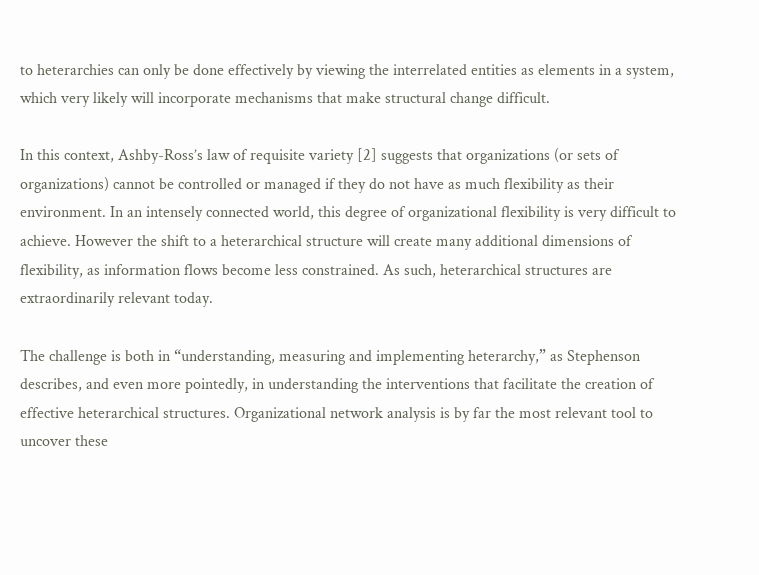to heterarchies can only be done effectively by viewing the interrelated entities as elements in a system, which very likely will incorporate mechanisms that make structural change difficult.

In this context, Ashby-Ross’s law of requisite variety [2] suggests that organizations (or sets of organizations) cannot be controlled or managed if they do not have as much flexibility as their environment. In an intensely connected world, this degree of organizational flexibility is very difficult to achieve. However the shift to a heterarchical structure will create many additional dimensions of flexibility, as information flows become less constrained. As such, heterarchical structures are extraordinarily relevant today.

The challenge is both in “understanding, measuring and implementing heterarchy,” as Stephenson describes, and even more pointedly, in understanding the interventions that facilitate the creation of effective heterarchical structures. Organizational network analysis is by far the most relevant tool to uncover these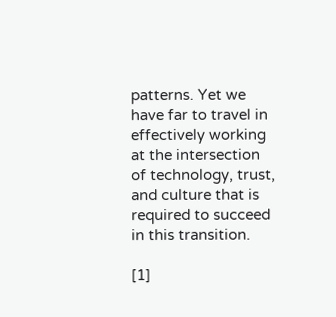patterns. Yet we have far to travel in effectively working at the intersection of technology, trust, and culture that is required to succeed in this transition.

[1]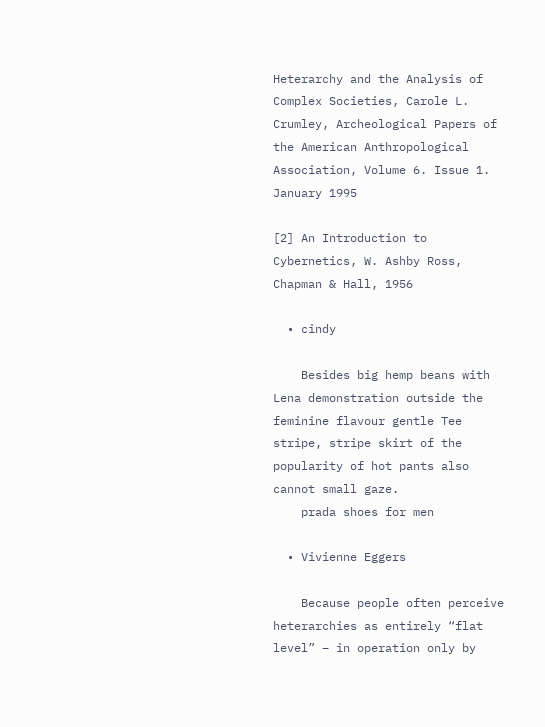Heterarchy and the Analysis of Complex Societies, Carole L. Crumley, Archeological Papers of the American Anthropological Association, Volume 6. Issue 1. January 1995

[2] An Introduction to Cybernetics, W. Ashby Ross, Chapman & Hall, 1956

  • cindy

    Besides big hemp beans with Lena demonstration outside the feminine flavour gentle Tee stripe, stripe skirt of the popularity of hot pants also cannot small gaze.
    prada shoes for men

  • Vivienne Eggers

    Because people often perceive heterarchies as entirely “flat level” – in operation only by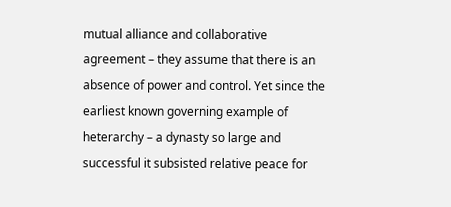mutual alliance and collaborative agreement – they assume that there is an absence of power and control. Yet since the earliest known governing example of heterarchy – a dynasty so large and successful it subsisted relative peace for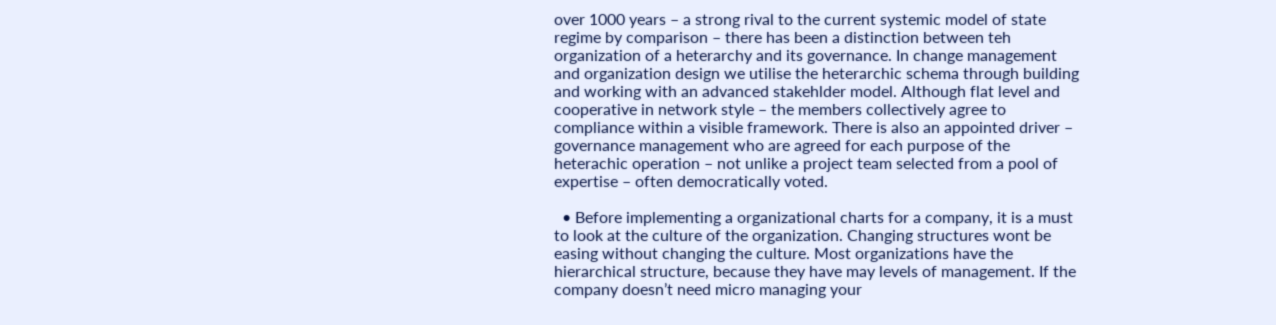over 1000 years – a strong rival to the current systemic model of state regime by comparison – there has been a distinction between teh organization of a heterarchy and its governance. In change management and organization design we utilise the heterarchic schema through building and working with an advanced stakehlder model. Although flat level and cooperative in network style – the members collectively agree to compliance within a visible framework. There is also an appointed driver – governance management who are agreed for each purpose of the heterachic operation – not unlike a project team selected from a pool of expertise – often democratically voted.

  • Before implementing a organizational charts for a company, it is a must to look at the culture of the organization. Changing structures wont be easing without changing the culture. Most organizations have the hierarchical structure, because they have may levels of management. If the company doesn’t need micro managing your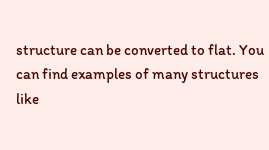structure can be converted to flat. You can find examples of many structures like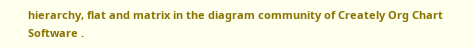hierarchy, flat and matrix in the diagram community of Creately Org Chart Software .